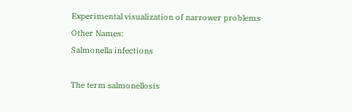Experimental visualization of narrower problems
Other Names:
Salmonella infections

The term salmonellosis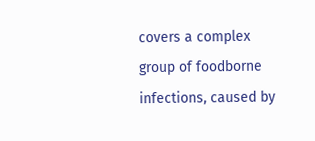covers a complex group of foodborne infections, caused by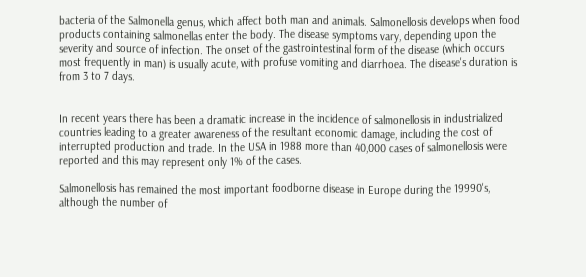bacteria of the Salmonella genus, which affect both man and animals. Salmonellosis develops when food products containing salmonellas enter the body. The disease symptoms vary, depending upon the severity and source of infection. The onset of the gastrointestinal form of the disease (which occurs most frequently in man) is usually acute, with profuse vomiting and diarrhoea. The disease's duration is from 3 to 7 days.


In recent years there has been a dramatic increase in the incidence of salmonellosis in industrialized countries leading to a greater awareness of the resultant economic damage, including the cost of interrupted production and trade. In the USA in 1988 more than 40,000 cases of salmonellosis were reported and this may represent only 1% of the cases.

Salmonellosis has remained the most important foodborne disease in Europe during the 19990's, although the number of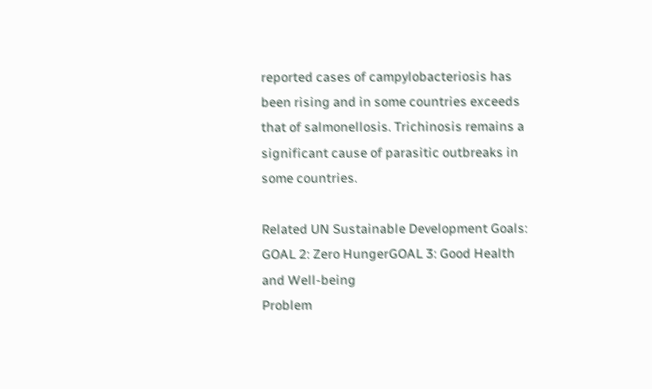reported cases of campylobacteriosis has been rising and in some countries exceeds that of salmonellosis. Trichinosis remains a significant cause of parasitic outbreaks in some countries.

Related UN Sustainable Development Goals:
GOAL 2: Zero HungerGOAL 3: Good Health and Well-being
Problem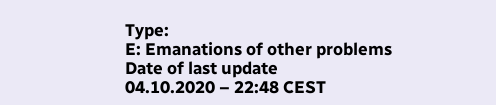Type:
E: Emanations of other problems
Date of last update
04.10.2020 – 22:48 CEST